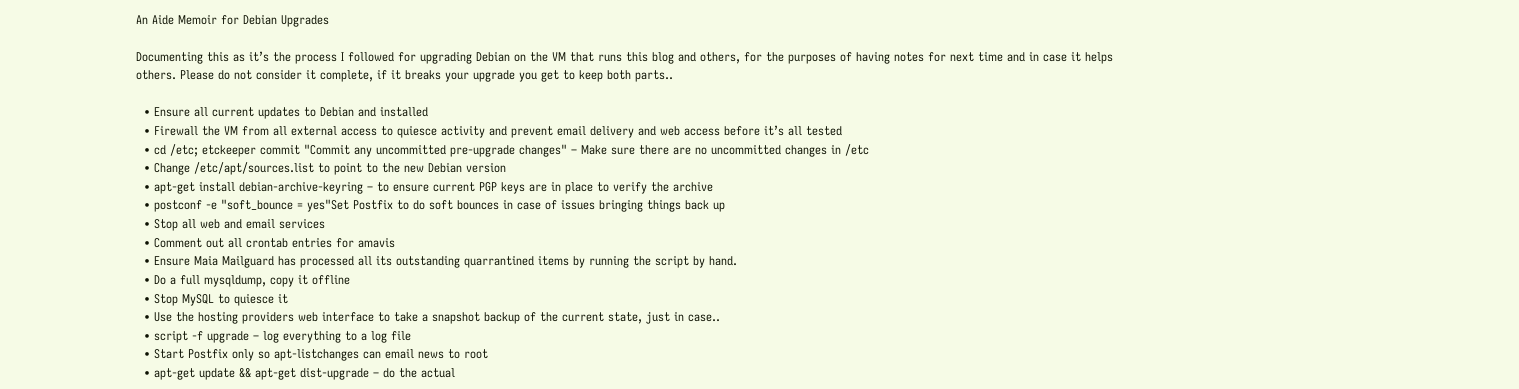An Aide Memoir for Debian Upgrades

Documenting this as it’s the process I followed for upgrading Debian on the VM that runs this blog and others, for the purposes of having notes for next time and in case it helps others. Please do not consider it complete, if it breaks your upgrade you get to keep both parts..

  • Ensure all current updates to Debian and installed
  • Firewall the VM from all external access to quiesce activity and prevent email delivery and web access before it’s all tested
  • cd /etc; etckeeper commit "Commit any uncommitted pre-upgrade changes" – Make sure there are no uncommitted changes in /etc
  • Change /etc/apt/sources.list to point to the new Debian version
  • apt-get install debian-archive-keyring – to ensure current PGP keys are in place to verify the archive
  • postconf -e "soft_bounce = yes"Set Postfix to do soft bounces in case of issues bringing things back up
  • Stop all web and email services
  • Comment out all crontab entries for amavis
  • Ensure Maia Mailguard has processed all its outstanding quarrantined items by running the script by hand.
  • Do a full mysqldump, copy it offline
  • Stop MySQL to quiesce it
  • Use the hosting providers web interface to take a snapshot backup of the current state, just in case..
  • script -f upgrade – log everything to a log file
  • Start Postfix only so apt-listchanges can email news to root
  • apt-get update && apt-get dist-upgrade – do the actual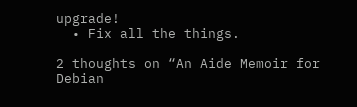upgrade!
  • Fix all the things.

2 thoughts on “An Aide Memoir for Debian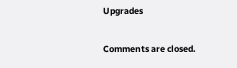Upgrades

Comments are closed.